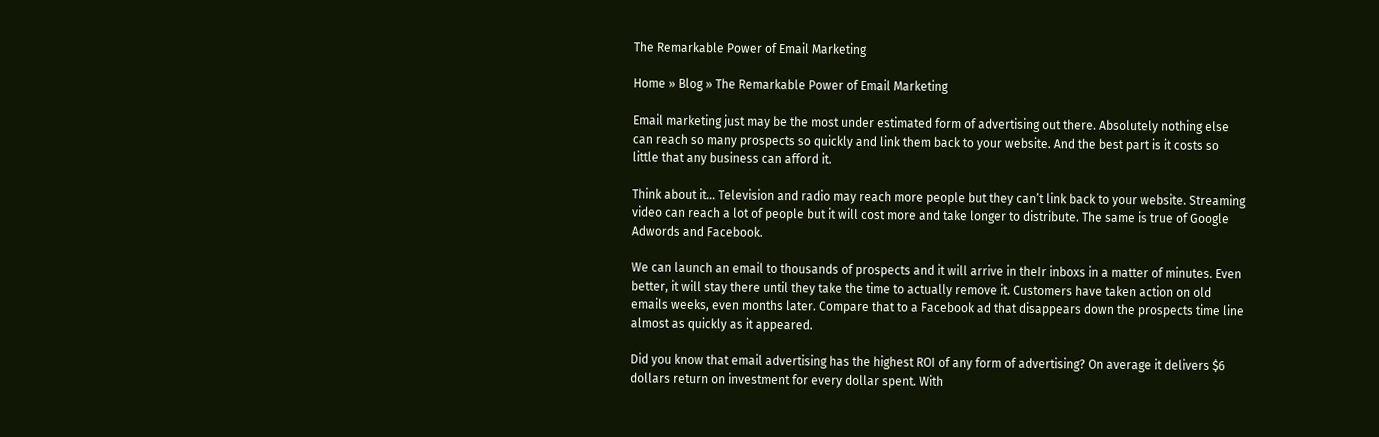The Remarkable Power of Email Marketing

Home » Blog » The Remarkable Power of Email Marketing

Email marketing just may be the most under estimated form of advertising out there. Absolutely nothing else can reach so many prospects so quickly and link them back to your website. And the best part is it costs so little that any business can afford it.

Think about it… Television and radio may reach more people but they can’t link back to your website. Streaming video can reach a lot of people but it will cost more and take longer to distribute. The same is true of Google Adwords and Facebook.

We can launch an email to thousands of prospects and it will arrive in theIr inboxs in a matter of minutes. Even better, it will stay there until they take the time to actually remove it. Customers have taken action on old emails weeks, even months later. Compare that to a Facebook ad that disappears down the prospects time line almost as quickly as it appeared.

Did you know that email advertising has the highest ROI of any form of advertising? On average it delivers $6 dollars return on investment for every dollar spent. With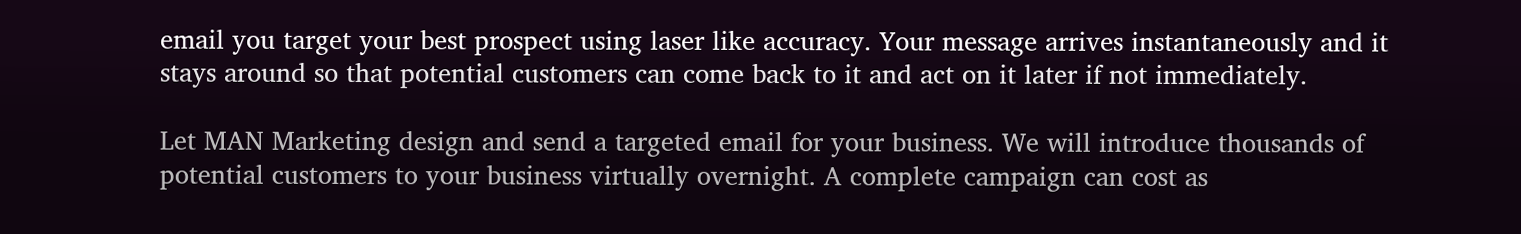email you target your best prospect using laser like accuracy. Your message arrives instantaneously and it stays around so that potential customers can come back to it and act on it later if not immediately.

Let MAN Marketing design and send a targeted email for your business. We will introduce thousands of potential customers to your business virtually overnight. A complete campaign can cost as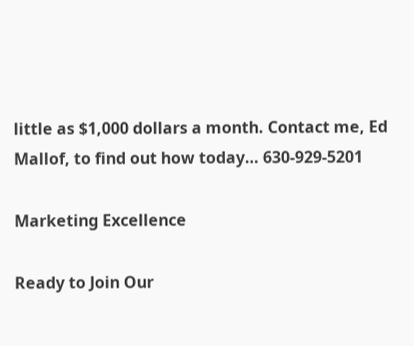little as $1,000 dollars a month. Contact me, Ed Mallof, to find out how today… 630-929-5201

Marketing Excellence

Ready to Join Our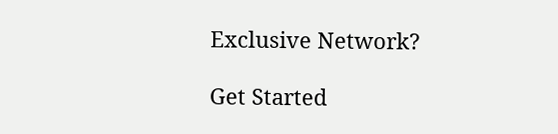Exclusive Network?

Get Started